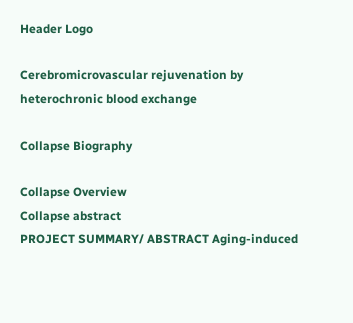Header Logo

Cerebromicrovascular rejuvenation by heterochronic blood exchange

Collapse Biography

Collapse Overview
Collapse abstract
PROJECT SUMMARY/ ABSTRACT Aging-induced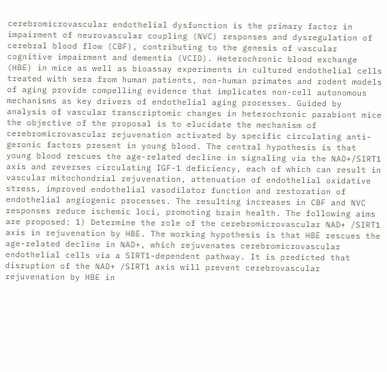cerebromicrovascular endothelial dysfunction is the primary factor in impairment of neurovascular coupling (NVC) responses and dysregulation of cerebral blood flow (CBF), contributing to the genesis of vascular cognitive impairment and dementia (VCID). Heterochronic blood exchange (HBE) in mice as well as bioassay experiments in cultured endothelial cells treated with sera from human patients, non-human primates and rodent models of aging provide compelling evidence that implicates non-cell autonomous mechanisms as key drivers of endothelial aging processes. Guided by analysis of vascular transcriptomic changes in heterochronic parabiont mice the objective of the proposal is to elucidate the mechanism of cerebromicrovascular rejuvenation activated by specific circulating anti-geronic factors present in young blood. The central hypothesis is that young blood rescues the age-related decline in signaling via the NAD+/SIRT1 axis and reverses circulating IGF-1 deficiency, each of which can result in vascular mitochondrial rejuvenation, attenuation of endothelial oxidative stress, improved endothelial vasodilator function and restoration of endothelial angiogenic processes. The resulting increases in CBF and NVC responses reduce ischemic loci, promoting brain health. The following aims are proposed: 1) Determine the role of the cerebromicrovascular NAD+ /SIRT1 axis in rejuvenation by HBE. The working hypothesis is that HBE rescues the age-related decline in NAD+, which rejuvenates cerebromicrovascular endothelial cells via a SIRT1-dependent pathway. It is predicted that disruption of the NAD+ /SIRT1 axis will prevent cerebrovascular rejuvenation by HBE in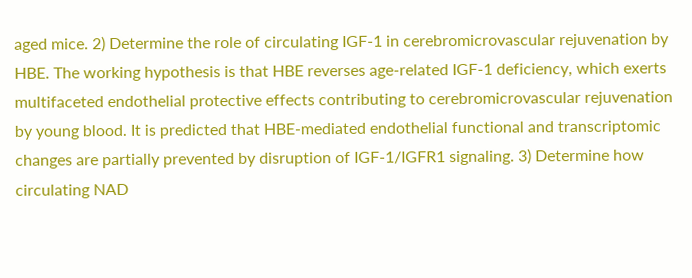aged mice. 2) Determine the role of circulating IGF-1 in cerebromicrovascular rejuvenation by HBE. The working hypothesis is that HBE reverses age-related IGF-1 deficiency, which exerts multifaceted endothelial protective effects contributing to cerebromicrovascular rejuvenation by young blood. It is predicted that HBE-mediated endothelial functional and transcriptomic changes are partially prevented by disruption of IGF-1/IGFR1 signaling. 3) Determine how circulating NAD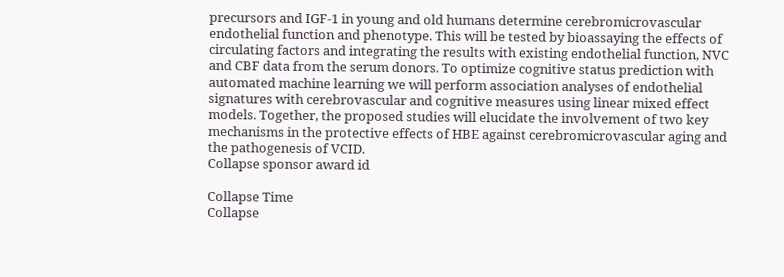precursors and IGF-1 in young and old humans determine cerebromicrovascular endothelial function and phenotype. This will be tested by bioassaying the effects of circulating factors and integrating the results with existing endothelial function, NVC and CBF data from the serum donors. To optimize cognitive status prediction with automated machine learning we will perform association analyses of endothelial signatures with cerebrovascular and cognitive measures using linear mixed effect models. Together, the proposed studies will elucidate the involvement of two key mechanisms in the protective effects of HBE against cerebromicrovascular aging and the pathogenesis of VCID.
Collapse sponsor award id

Collapse Time
Collapse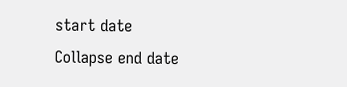start date
Collapse end date